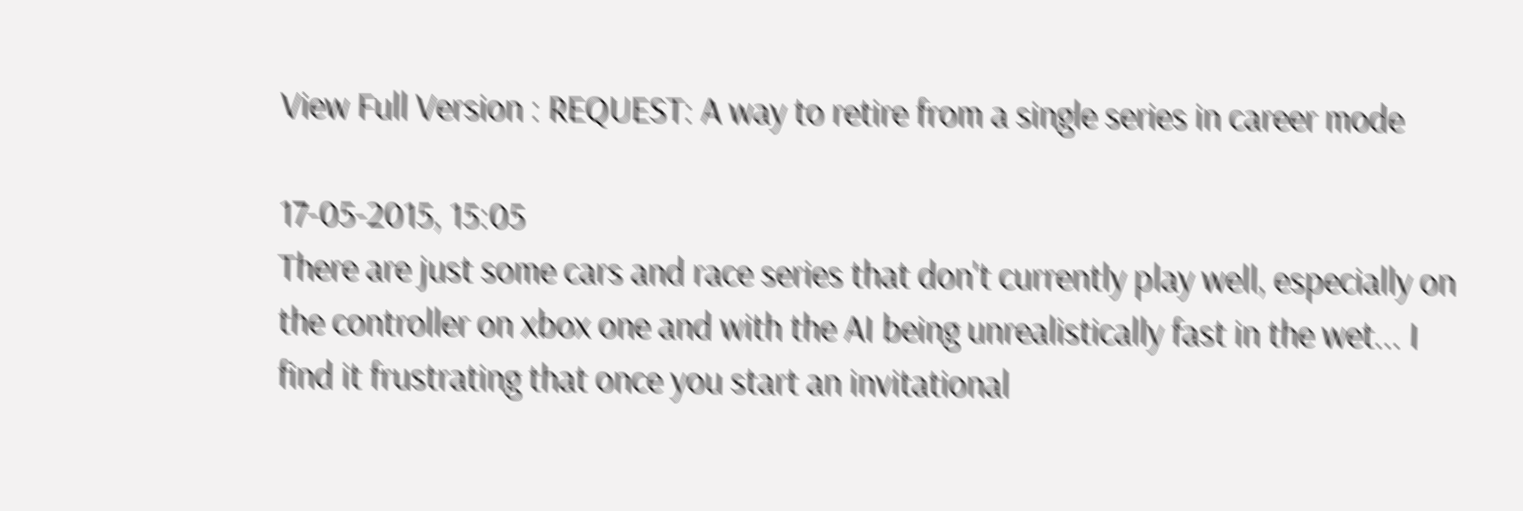View Full Version : REQUEST: A way to retire from a single series in career mode

17-05-2015, 15:05
There are just some cars and race series that don't currently play well, especially on the controller on xbox one and with the AI being unrealistically fast in the wet... I find it frustrating that once you start an invitational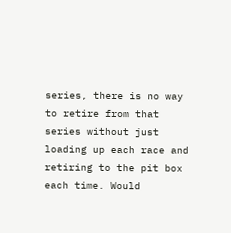series, there is no way to retire from that series without just loading up each race and retiring to the pit box each time. Would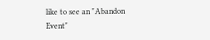like to see an "Abandon Event"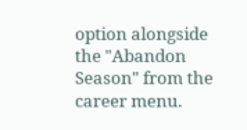option alongside the "Abandon Season" from the career menu.